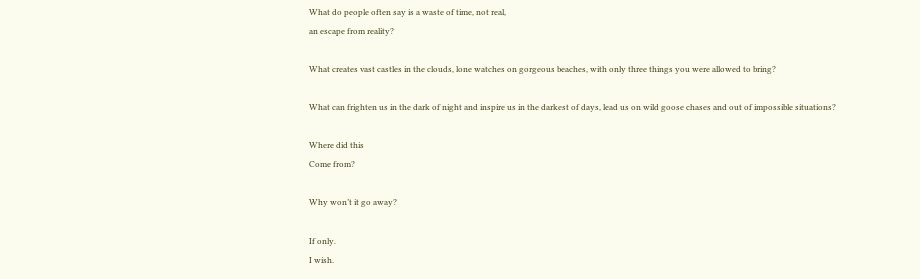What do people often say is a waste of time, not real,
an escape from reality?

What creates vast castles in the clouds, lone watches on gorgeous beaches, with only three things you were allowed to bring?

What can frighten us in the dark of night and inspire us in the darkest of days, lead us on wild goose chases and out of impossible situations?

Where did this
Come from?

Why won’t it go away?

If only.
I wish.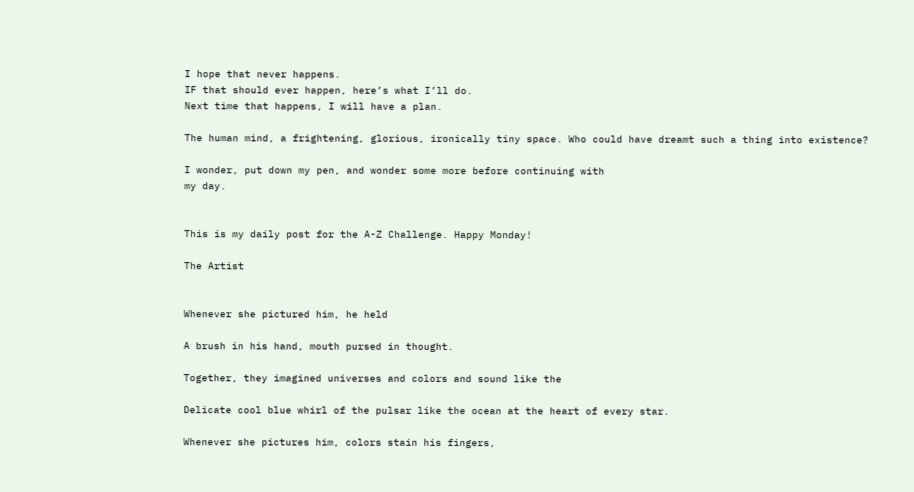I hope that never happens.
IF that should ever happen, here’s what I’ll do.
Next time that happens, I will have a plan.

The human mind, a frightening, glorious, ironically tiny space. Who could have dreamt such a thing into existence?

I wonder, put down my pen, and wonder some more before continuing with
my day.


This is my daily post for the A-Z Challenge. Happy Monday!

The Artist


Whenever she pictured him, he held

A brush in his hand, mouth pursed in thought.

Together, they imagined universes and colors and sound like the

Delicate cool blue whirl of the pulsar like the ocean at the heart of every star.

Whenever she pictures him, colors stain his fingers,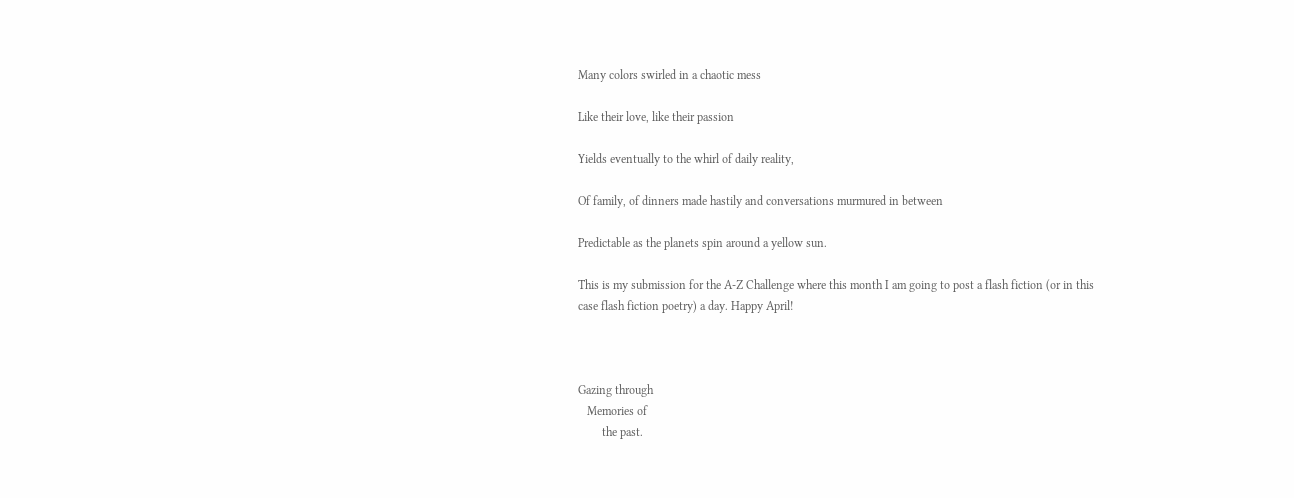Many colors swirled in a chaotic mess

Like their love, like their passion

Yields eventually to the whirl of daily reality,

Of family, of dinners made hastily and conversations murmured in between

Predictable as the planets spin around a yellow sun.

This is my submission for the A-Z Challenge where this month I am going to post a flash fiction (or in this case flash fiction poetry) a day. Happy April!



Gazing through
   Memories of
        the past.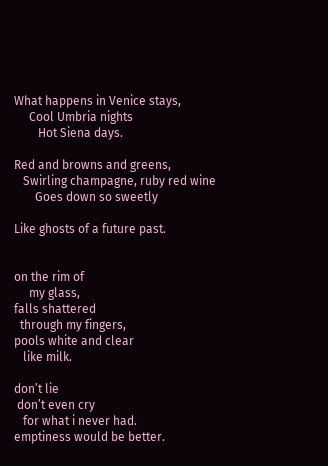What happens in Venice stays,
     Cool Umbria nights
        Hot Siena days.

Red and browns and greens,
   Swirling champagne, ruby red wine
       Goes down so sweetly

Like ghosts of a future past.


on the rim of
     my glass,
falls shattered
  through my fingers,
pools white and clear
   like milk.

don’t lie
 don’t even cry
   for what i never had.
emptiness would be better.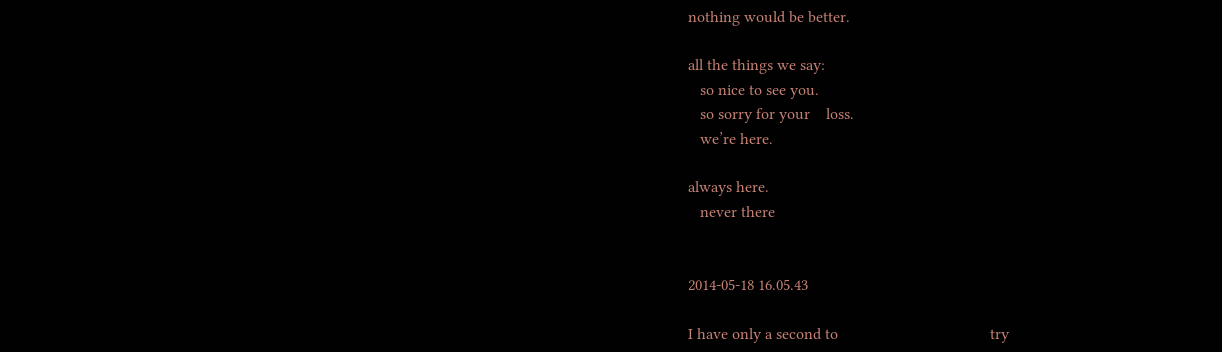nothing would be better.

all the things we say:
   so nice to see you.
   so sorry for your    loss.
   we’re here.

always here.
   never there


2014-05-18 16.05.43

I have only a second to                                      try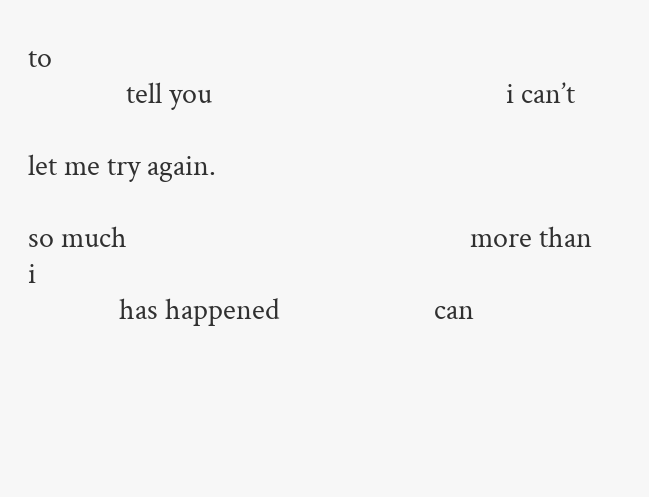to
              tell you                                          i can’t

let me try again.

so much                                                 more than i
             has happened                      can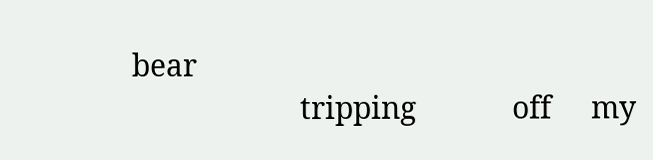bear
                     tripping            off     my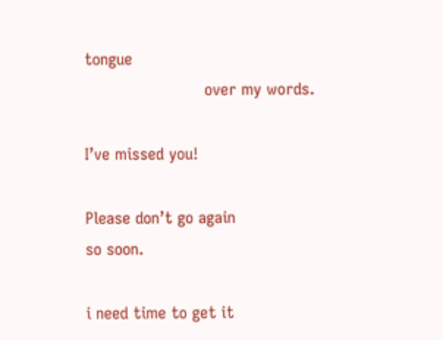tongue
                        over my words.

I’ve missed you!

Please don’t go again
so soon.

i need time to get it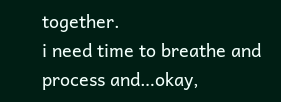together.
i need time to breathe and process and…okay,